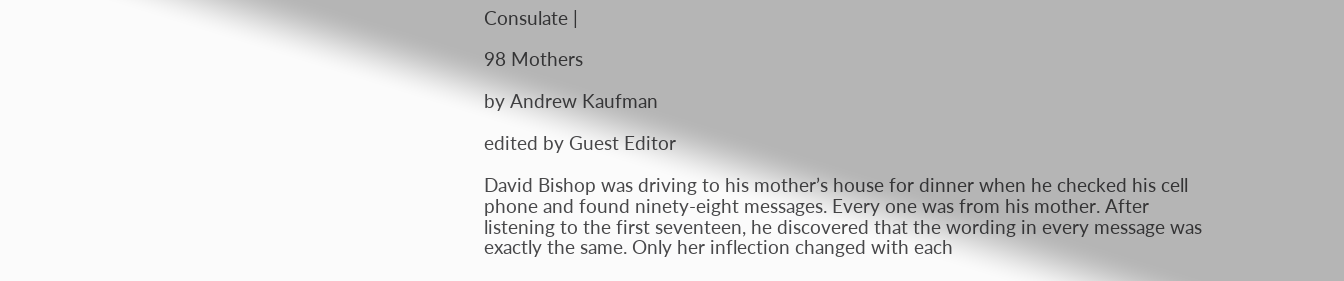Consulate |

98 Mothers

by Andrew Kaufman

edited by Guest Editor

David Bishop was driving to his mother’s house for dinner when he checked his cell phone and found ninety-eight messages. Every one was from his mother. After listening to the first seventeen, he discovered that the wording in every message was exactly the same. Only her inflection changed with each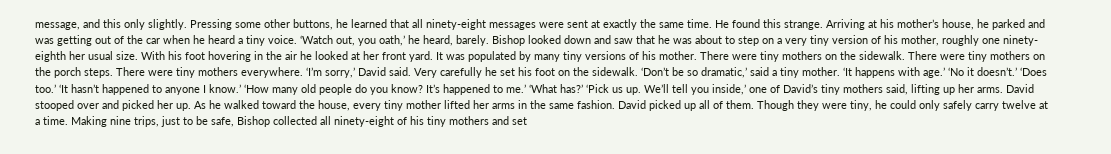message, and this only slightly. Pressing some other buttons, he learned that all ninety-eight messages were sent at exactly the same time. He found this strange. Arriving at his mother’s house, he parked and was getting out of the car when he heard a tiny voice. ‘Watch out, you oath,’ he heard, barely. Bishop looked down and saw that he was about to step on a very tiny version of his mother, roughly one ninety-eighth her usual size. With his foot hovering in the air he looked at her front yard. It was populated by many tiny versions of his mother. There were tiny mothers on the sidewalk. There were tiny mothers on the porch steps. There were tiny mothers everywhere. ‘I’m sorry,’ David said. Very carefully he set his foot on the sidewalk. ‘Don’t be so dramatic,’ said a tiny mother. ‘It happens with age.’ ‘No it doesn’t.’ ‘Does too.’ ‘It hasn’t happened to anyone I know.’ ‘How many old people do you know? It’s happened to me.’ ‘What has?’ ‘Pick us up. We’ll tell you inside,’ one of David’s tiny mothers said, lifting up her arms. David stooped over and picked her up. As he walked toward the house, every tiny mother lifted her arms in the same fashion. David picked up all of them. Though they were tiny, he could only safely carry twelve at a time. Making nine trips, just to be safe, Bishop collected all ninety-eight of his tiny mothers and set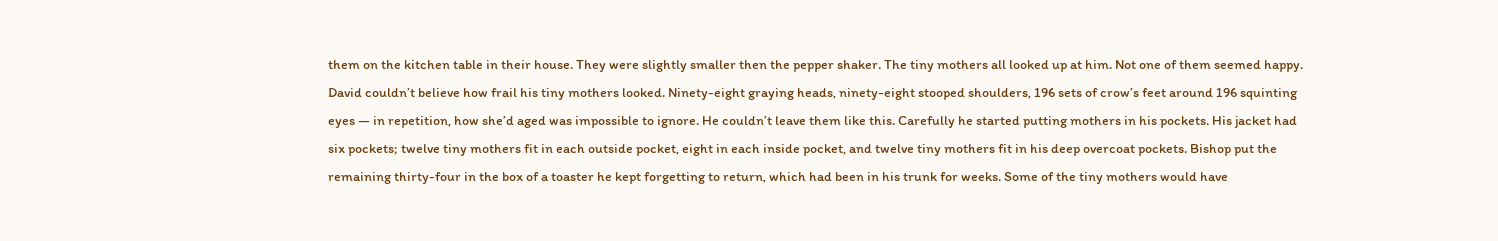them on the kitchen table in their house. They were slightly smaller then the pepper shaker. The tiny mothers all looked up at him. Not one of them seemed happy. David couldn’t believe how frail his tiny mothers looked. Ninety-eight graying heads, ninety-eight stooped shoulders, 196 sets of crow’s feet around 196 squinting eyes — in repetition, how she’d aged was impossible to ignore. He couldn’t leave them like this. Carefully he started putting mothers in his pockets. His jacket had six pockets; twelve tiny mothers fit in each outside pocket, eight in each inside pocket, and twelve tiny mothers fit in his deep overcoat pockets. Bishop put the remaining thirty-four in the box of a toaster he kept forgetting to return, which had been in his trunk for weeks. Some of the tiny mothers would have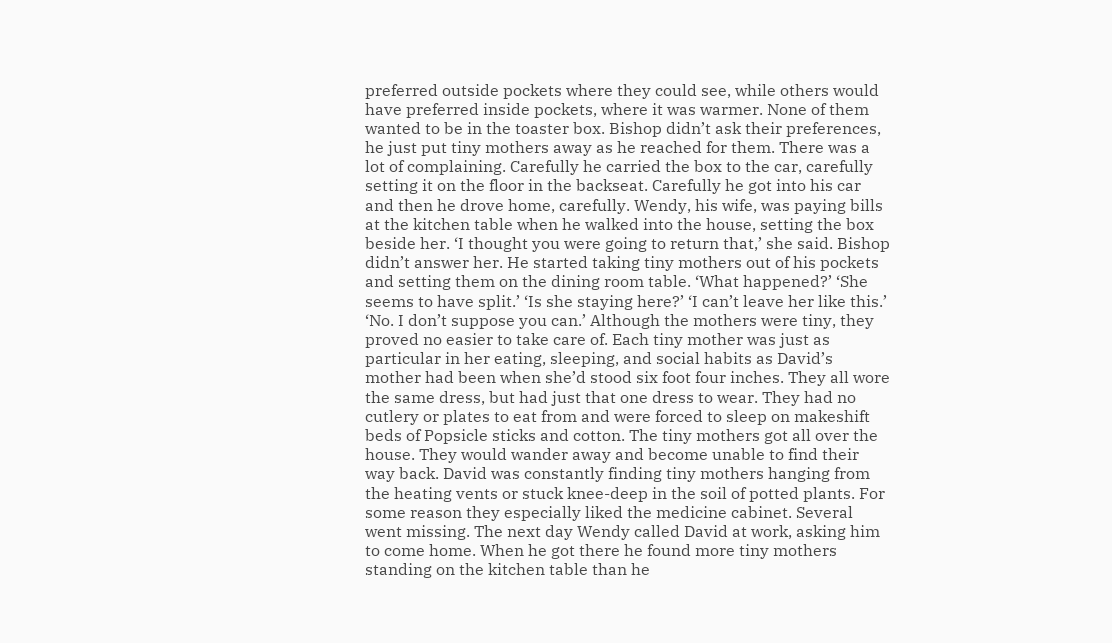preferred outside pockets where they could see, while others would have preferred inside pockets, where it was warmer. None of them wanted to be in the toaster box. Bishop didn’t ask their preferences, he just put tiny mothers away as he reached for them. There was a lot of complaining. Carefully he carried the box to the car, carefully setting it on the floor in the backseat. Carefully he got into his car and then he drove home, carefully. Wendy, his wife, was paying bills at the kitchen table when he walked into the house, setting the box beside her. ‘I thought you were going to return that,’ she said. Bishop didn’t answer her. He started taking tiny mothers out of his pockets and setting them on the dining room table. ‘What happened?’ ‘She seems to have split.’ ‘Is she staying here?’ ‘I can’t leave her like this.’ ‘No. I don’t suppose you can.’ Although the mothers were tiny, they proved no easier to take care of. Each tiny mother was just as particular in her eating, sleeping, and social habits as David’s mother had been when she’d stood six foot four inches. They all wore the same dress, but had just that one dress to wear. They had no cutlery or plates to eat from and were forced to sleep on makeshift beds of Popsicle sticks and cotton. The tiny mothers got all over the house. They would wander away and become unable to find their way back. David was constantly finding tiny mothers hanging from the heating vents or stuck knee-deep in the soil of potted plants. For some reason they especially liked the medicine cabinet. Several went missing. The next day Wendy called David at work, asking him to come home. When he got there he found more tiny mothers standing on the kitchen table than he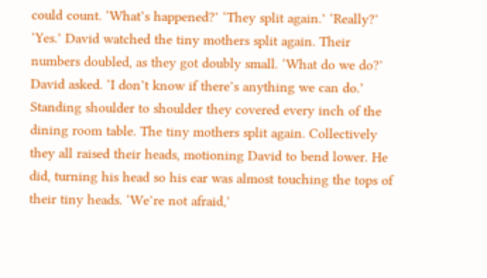could count. ‘What’s happened?’ ‘They split again.’ ‘Really?’ ‘Yes.’ David watched the tiny mothers split again. Their numbers doubled, as they got doubly small. ‘What do we do?’ David asked. ‘I don’t know if there’s anything we can do.’ Standing shoulder to shoulder they covered every inch of the dining room table. The tiny mothers split again. Collectively they all raised their heads, motioning David to bend lower. He did, turning his head so his ear was almost touching the tops of their tiny heads. ‘We’re not afraid,’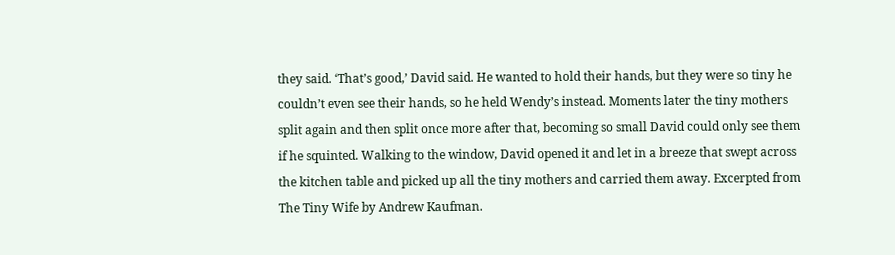they said. ‘That’s good,’ David said. He wanted to hold their hands, but they were so tiny he couldn’t even see their hands, so he held Wendy’s instead. Moments later the tiny mothers split again and then split once more after that, becoming so small David could only see them if he squinted. Walking to the window, David opened it and let in a breeze that swept across the kitchen table and picked up all the tiny mothers and carried them away. Excerpted from The Tiny Wife by Andrew Kaufman.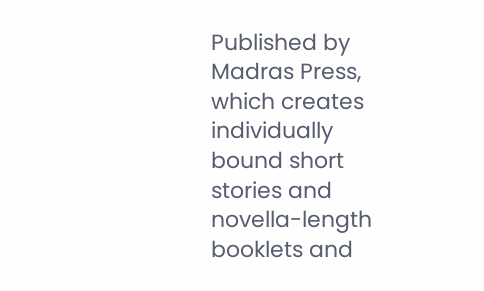Published by Madras Press, which creates individually bound short stories and novella-length booklets and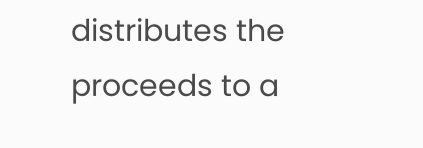distributes the proceeds to a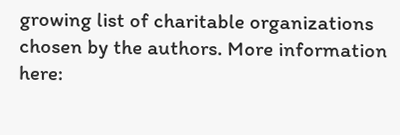growing list of charitable organizations chosen by the authors. More information here: